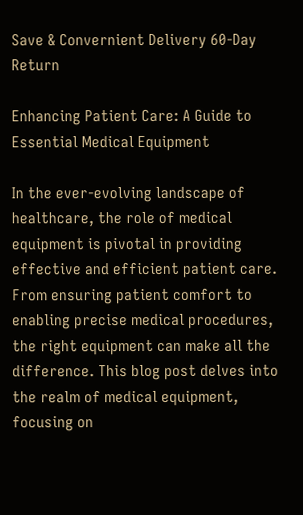Save & Convernient Delivery 60-Day Return

Enhancing Patient Care: A Guide to Essential Medical Equipment

In the ever-evolving landscape of healthcare, the role of medical equipment is pivotal in providing effective and efficient patient care. From ensuring patient comfort to enabling precise medical procedures, the right equipment can make all the difference. This blog post delves into the realm of medical equipment, focusing on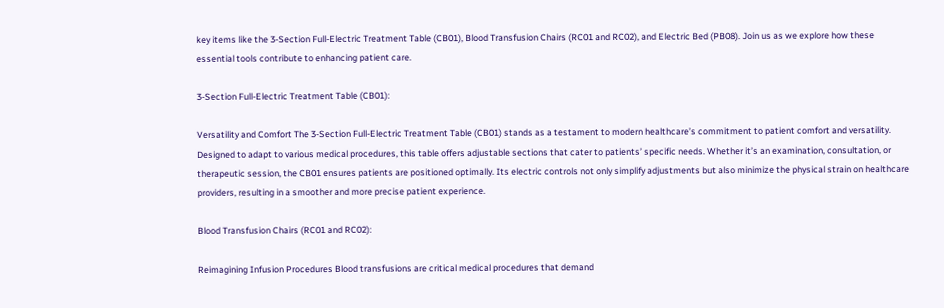key items like the 3-Section Full-Electric Treatment Table (CB01), Blood Transfusion Chairs (RC01 and RC02), and Electric Bed (PB08). Join us as we explore how these essential tools contribute to enhancing patient care.

3-Section Full-Electric Treatment Table (CB01):

Versatility and Comfort The 3-Section Full-Electric Treatment Table (CB01) stands as a testament to modern healthcare’s commitment to patient comfort and versatility. Designed to adapt to various medical procedures, this table offers adjustable sections that cater to patients’ specific needs. Whether it’s an examination, consultation, or therapeutic session, the CB01 ensures patients are positioned optimally. Its electric controls not only simplify adjustments but also minimize the physical strain on healthcare providers, resulting in a smoother and more precise patient experience.

Blood Transfusion Chairs (RC01 and RC02):

Reimagining Infusion Procedures Blood transfusions are critical medical procedures that demand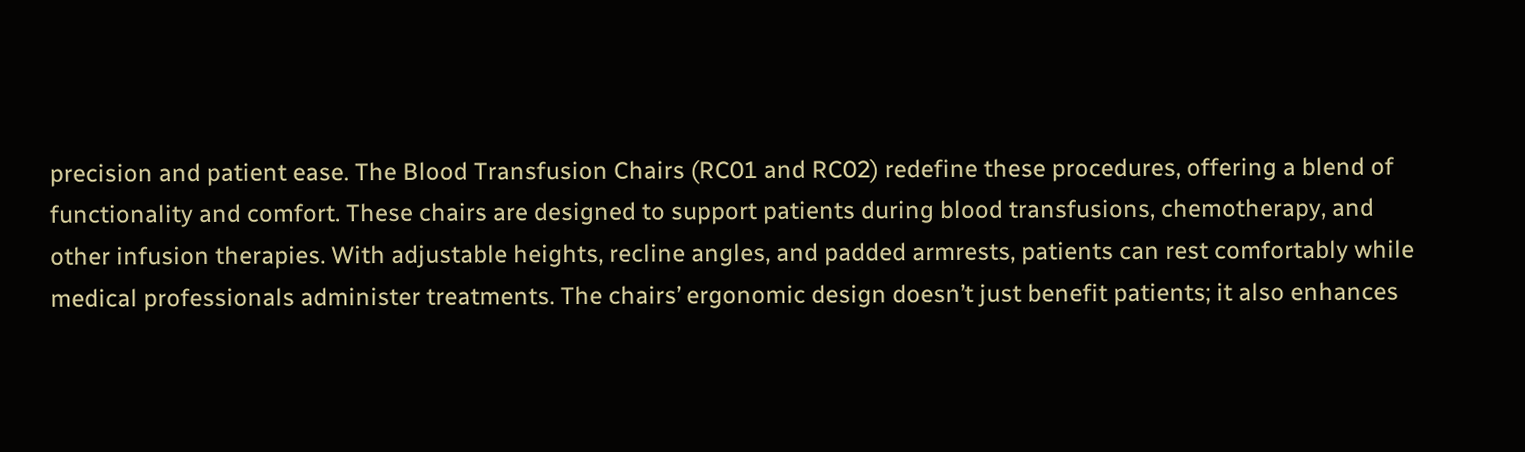precision and patient ease. The Blood Transfusion Chairs (RC01 and RC02) redefine these procedures, offering a blend of functionality and comfort. These chairs are designed to support patients during blood transfusions, chemotherapy, and other infusion therapies. With adjustable heights, recline angles, and padded armrests, patients can rest comfortably while medical professionals administer treatments. The chairs’ ergonomic design doesn’t just benefit patients; it also enhances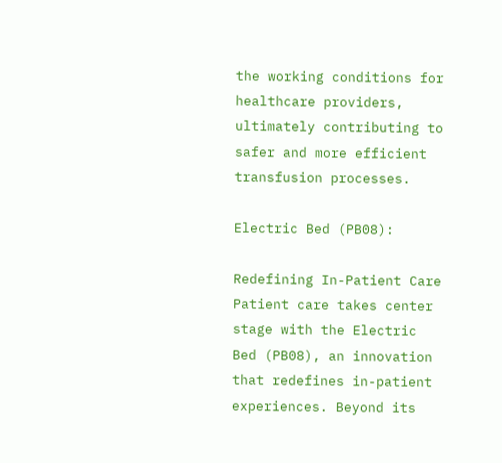the working conditions for healthcare providers, ultimately contributing to safer and more efficient transfusion processes.

Electric Bed (PB08):

Redefining In-Patient Care Patient care takes center stage with the Electric Bed (PB08), an innovation that redefines in-patient experiences. Beyond its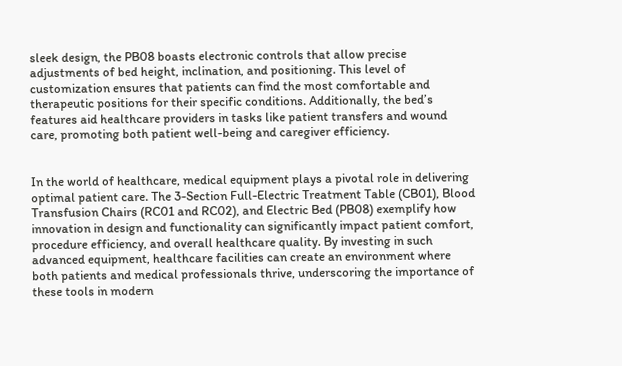sleek design, the PB08 boasts electronic controls that allow precise adjustments of bed height, inclination, and positioning. This level of customization ensures that patients can find the most comfortable and therapeutic positions for their specific conditions. Additionally, the bed’s features aid healthcare providers in tasks like patient transfers and wound care, promoting both patient well-being and caregiver efficiency.


In the world of healthcare, medical equipment plays a pivotal role in delivering optimal patient care. The 3-Section Full-Electric Treatment Table (CB01), Blood Transfusion Chairs (RC01 and RC02), and Electric Bed (PB08) exemplify how innovation in design and functionality can significantly impact patient comfort, procedure efficiency, and overall healthcare quality. By investing in such advanced equipment, healthcare facilities can create an environment where both patients and medical professionals thrive, underscoring the importance of these tools in modern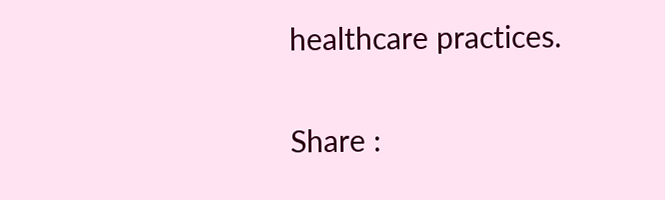healthcare practices.

Share :